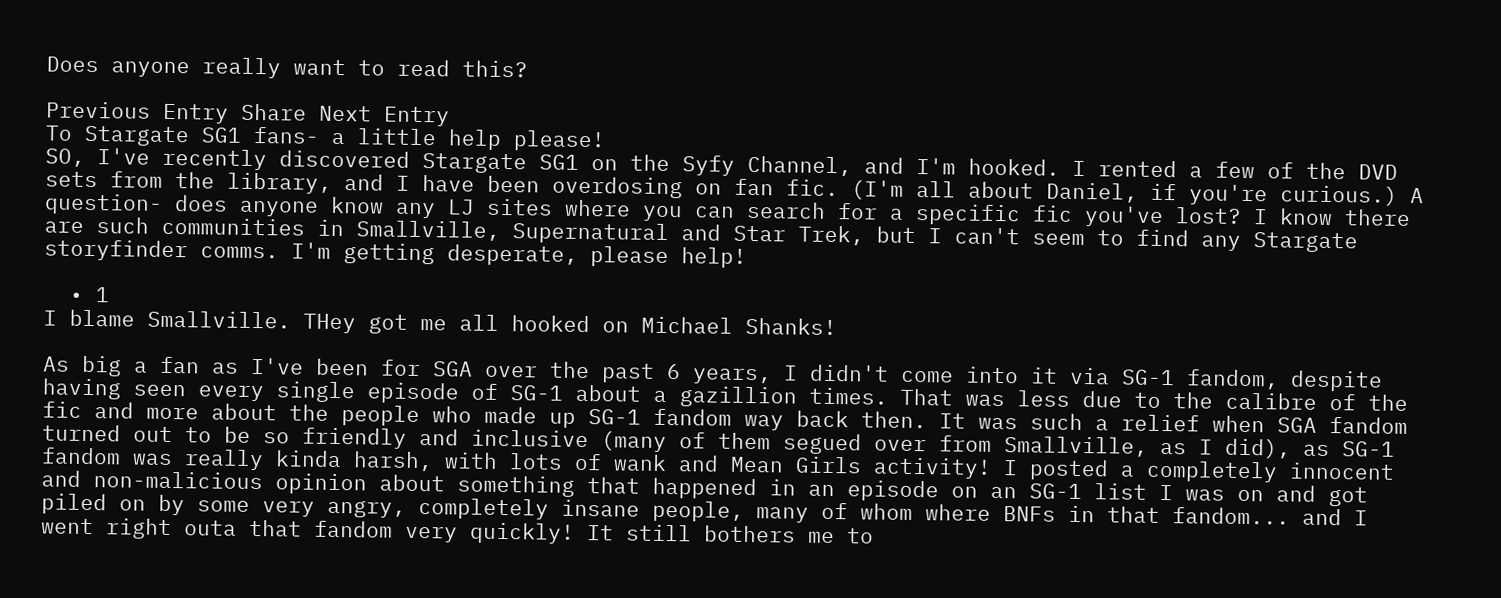Does anyone really want to read this?

Previous Entry Share Next Entry
To Stargate SG1 fans- a little help please!
SO, I've recently discovered Stargate SG1 on the Syfy Channel, and I'm hooked. I rented a few of the DVD sets from the library, and I have been overdosing on fan fic. (I'm all about Daniel, if you're curious.) A question- does anyone know any LJ sites where you can search for a specific fic you've lost? I know there are such communities in Smallville, Supernatural and Star Trek, but I can't seem to find any Stargate storyfinder comms. I'm getting desperate, please help!

  • 1
I blame Smallville. THey got me all hooked on Michael Shanks!

As big a fan as I've been for SGA over the past 6 years, I didn't come into it via SG-1 fandom, despite having seen every single episode of SG-1 about a gazillion times. That was less due to the calibre of the fic and more about the people who made up SG-1 fandom way back then. It was such a relief when SGA fandom turned out to be so friendly and inclusive (many of them segued over from Smallville, as I did), as SG-1 fandom was really kinda harsh, with lots of wank and Mean Girls activity! I posted a completely innocent and non-malicious opinion about something that happened in an episode on an SG-1 list I was on and got piled on by some very angry, completely insane people, many of whom where BNFs in that fandom... and I went right outa that fandom very quickly! It still bothers me to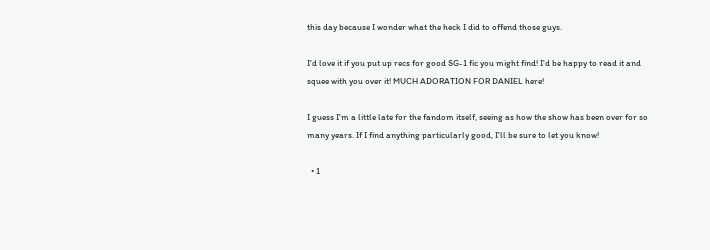this day because I wonder what the heck I did to offend those guys.

I'd love it if you put up recs for good SG-1 fic you might find! I'd be happy to read it and squee with you over it! MUCH ADORATION FOR DANIEL here!

I guess I'm a little late for the fandom itself, seeing as how the show has been over for so many years. If I find anything particularly good, I'll be sure to let you know!

  • 1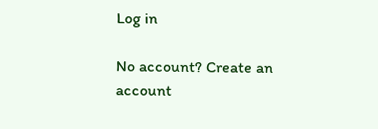Log in

No account? Create an account